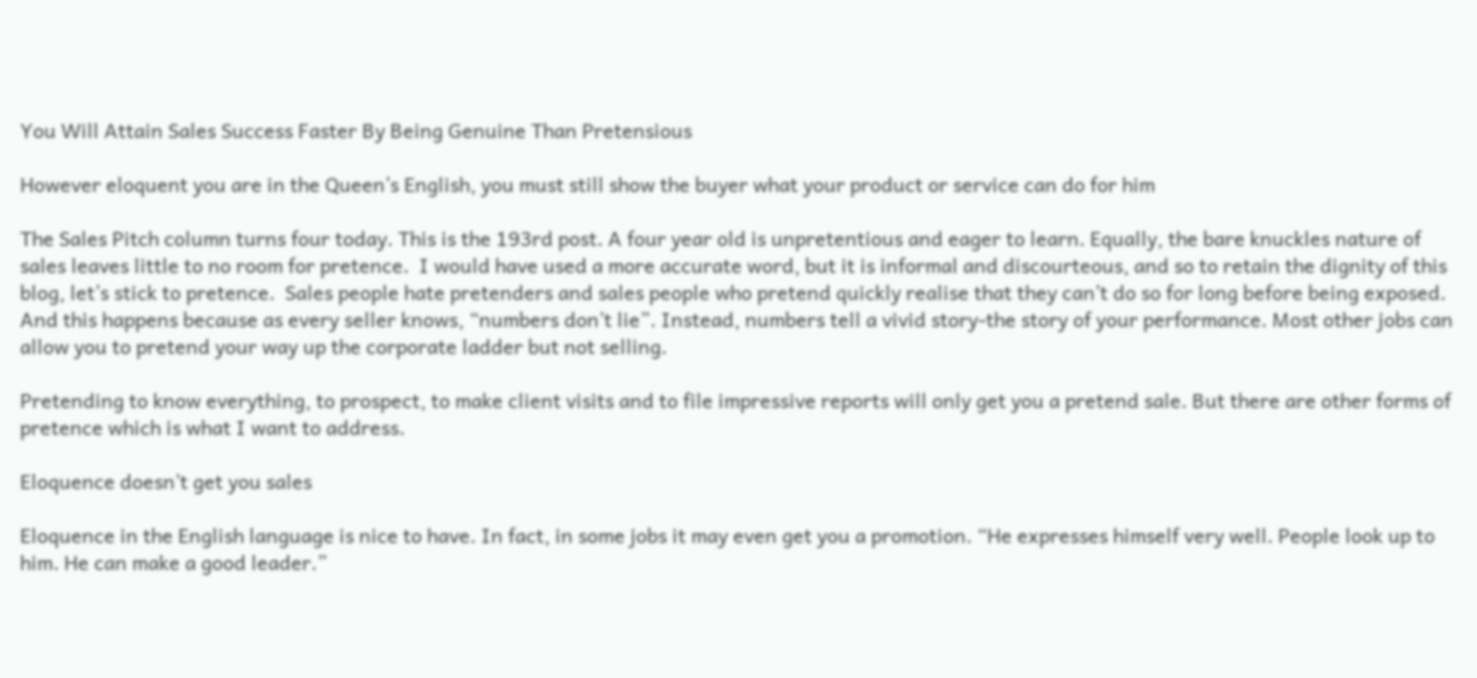You Will Attain Sales Success Faster By Being Genuine Than Pretensious

However eloquent you are in the Queen’s English, you must still show the buyer what your product or service can do for him

The Sales Pitch column turns four today. This is the 193rd post. A four year old is unpretentious and eager to learn. Equally, the bare knuckles nature of sales leaves little to no room for pretence.  I would have used a more accurate word, but it is informal and discourteous, and so to retain the dignity of this blog, let’s stick to pretence.  Sales people hate pretenders and sales people who pretend quickly realise that they can’t do so for long before being exposed. And this happens because as every seller knows, “numbers don’t lie”. Instead, numbers tell a vivid story-the story of your performance. Most other jobs can allow you to pretend your way up the corporate ladder but not selling.

Pretending to know everything, to prospect, to make client visits and to file impressive reports will only get you a pretend sale. But there are other forms of pretence which is what I want to address.

Eloquence doesn’t get you sales

Eloquence in the English language is nice to have. In fact, in some jobs it may even get you a promotion. “He expresses himself very well. People look up to him. He can make a good leader.”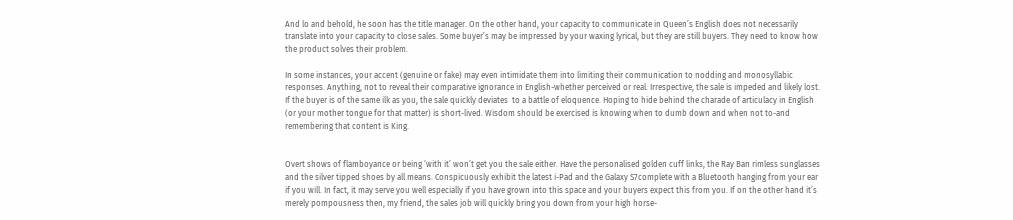And lo and behold, he soon has the title manager. On the other hand, your capacity to communicate in Queen’s English does not necessarily translate into your capacity to close sales. Some buyer’s may be impressed by your waxing lyrical, but they are still buyers. They need to know how the product solves their problem.

In some instances, your accent (genuine or fake) may even intimidate them into limiting their communication to nodding and monosyllabic responses. Anything, not to reveal their comparative ignorance in English-whether perceived or real. Irrespective, the sale is impeded and likely lost. If the buyer is of the same ilk as you, the sale quickly deviates  to a battle of eloquence. Hoping to hide behind the charade of articulacy in English (or your mother tongue for that matter) is short-lived. Wisdom should be exercised is knowing when to dumb down and when not to-and remembering that content is King.


Overt shows of flamboyance or being ‘with it’ won’t get you the sale either. Have the personalised golden cuff links, the Ray Ban rimless sunglasses and the silver tipped shoes by all means. Conspicuously exhibit the latest i-Pad and the Galaxy S7complete with a Bluetooth hanging from your ear if you will. In fact, it may serve you well especially if you have grown into this space and your buyers expect this from you. If on the other hand it’s merely pompousness then, my friend, the sales job will quickly bring you down from your high horse-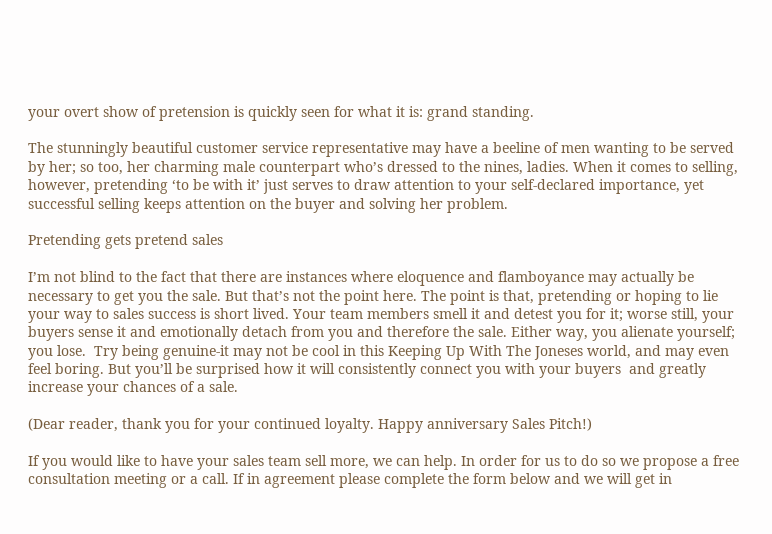your overt show of pretension is quickly seen for what it is: grand standing.

The stunningly beautiful customer service representative may have a beeline of men wanting to be served by her; so too, her charming male counterpart who’s dressed to the nines, ladies. When it comes to selling, however, pretending ‘to be with it’ just serves to draw attention to your self-declared importance, yet successful selling keeps attention on the buyer and solving her problem.

Pretending gets pretend sales

I’m not blind to the fact that there are instances where eloquence and flamboyance may actually be necessary to get you the sale. But that’s not the point here. The point is that, pretending or hoping to lie your way to sales success is short lived. Your team members smell it and detest you for it; worse still, your buyers sense it and emotionally detach from you and therefore the sale. Either way, you alienate yourself; you lose.  Try being genuine-it may not be cool in this Keeping Up With The Joneses world, and may even feel boring. But you’ll be surprised how it will consistently connect you with your buyers  and greatly increase your chances of a sale.

(Dear reader, thank you for your continued loyalty. Happy anniversary Sales Pitch!)

If you would like to have your sales team sell more, we can help. In order for us to do so we propose a free consultation meeting or a call. If in agreement please complete the form below and we will get in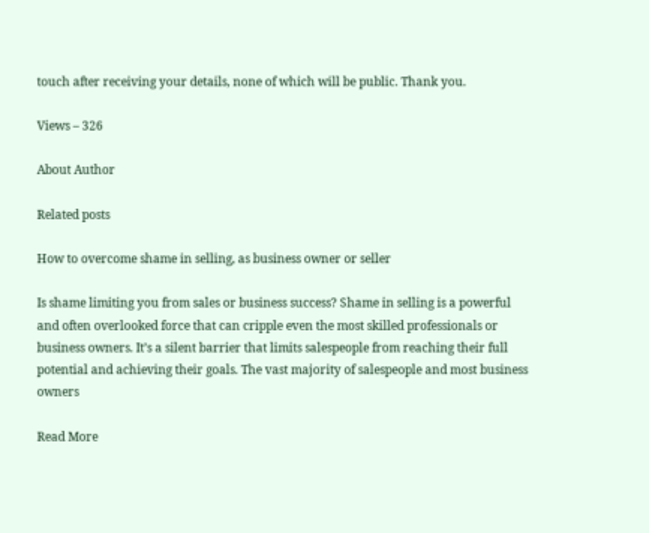touch after receiving your details, none of which will be public. Thank you.

Views – 326

About Author

Related posts

How to overcome shame in selling, as business owner or seller

Is shame limiting you from sales or business success? Shame in selling is a powerful and often overlooked force that can cripple even the most skilled professionals or business owners. It’s a silent barrier that limits salespeople from reaching their full potential and achieving their goals. The vast majority of salespeople and most business owners

Read More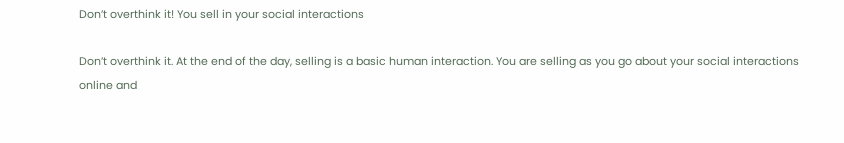Don’t overthink it! You sell in your social interactions

Don’t overthink it. At the end of the day, selling is a basic human interaction. You are selling as you go about your social interactions online and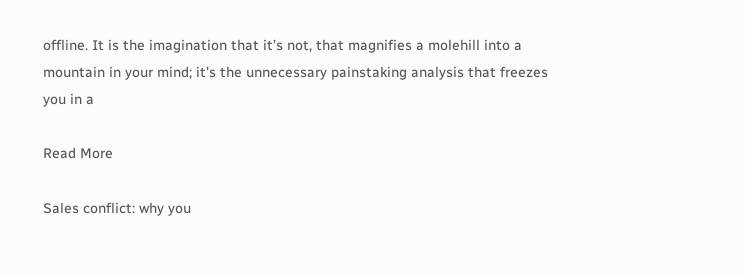offline. It is the imagination that it’s not, that magnifies a molehill into a mountain in your mind; it’s the unnecessary painstaking analysis that freezes you in a

Read More

Sales conflict: why you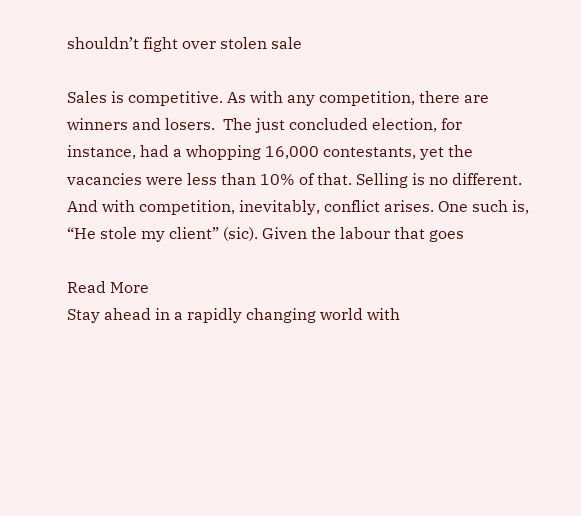shouldn’t fight over stolen sale

Sales is competitive. As with any competition, there are winners and losers.  The just concluded election, for instance, had a whopping 16,000 contestants, yet the vacancies were less than 10% of that. Selling is no different. And with competition, inevitably, conflict arises. One such is, “He stole my client” (sic). Given the labour that goes

Read More
Stay ahead in a rapidly changing world with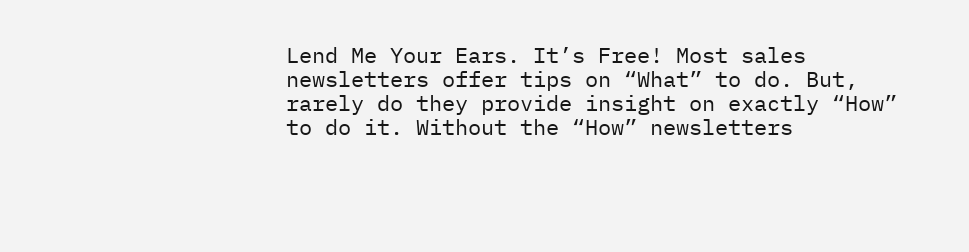Lend Me Your Ears. It’s Free! Most sales newsletters offer tips on “What” to do. But, rarely do they provide insight on exactly “How” to do it. Without the “How” newsletters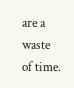are a waste of time.